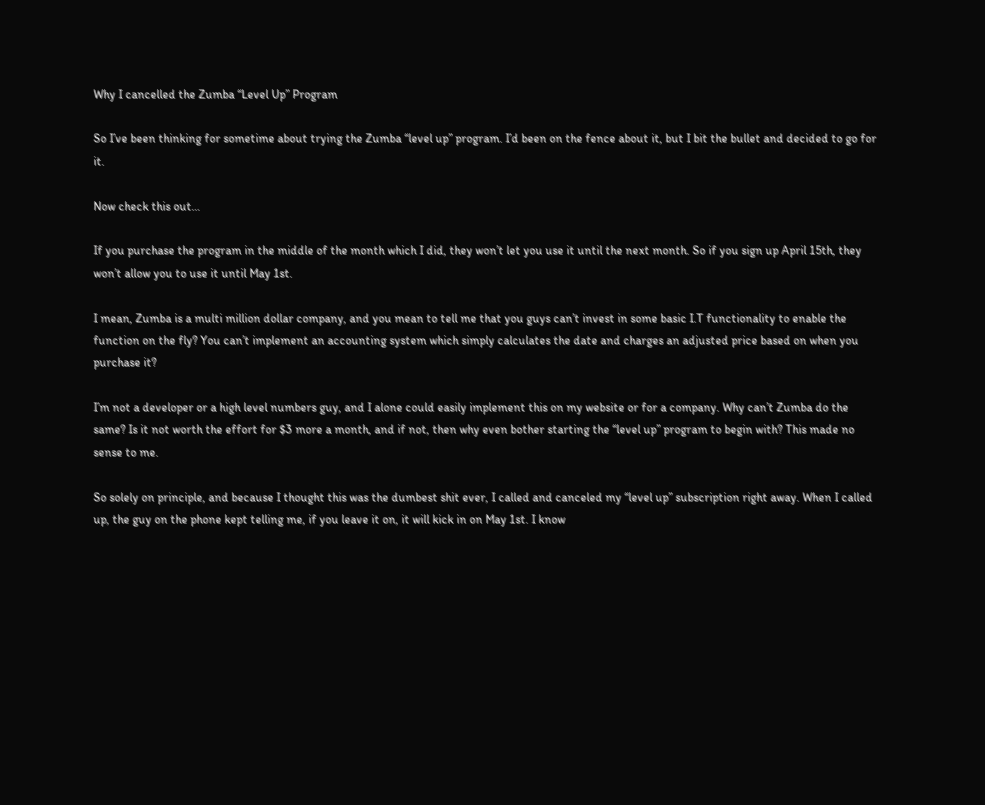Why I cancelled the Zumba “Level Up” Program

So I’ve been thinking for sometime about trying the Zumba “level up” program. I’d been on the fence about it, but I bit the bullet and decided to go for it.

Now check this out…

If you purchase the program in the middle of the month which I did, they won’t let you use it until the next month. So if you sign up April 15th, they won’t allow you to use it until May 1st.

I mean, Zumba is a multi million dollar company, and you mean to tell me that you guys can’t invest in some basic I.T functionality to enable the function on the fly? You can’t implement an accounting system which simply calculates the date and charges an adjusted price based on when you purchase it?

I’m not a developer or a high level numbers guy, and I alone could easily implement this on my website or for a company. Why can’t Zumba do the same? Is it not worth the effort for $3 more a month, and if not, then why even bother starting the “level up” program to begin with? This made no sense to me.

So solely on principle, and because I thought this was the dumbest shit ever, I called and canceled my “level up” subscription right away. When I called up, the guy on the phone kept telling me, if you leave it on, it will kick in on May 1st. I know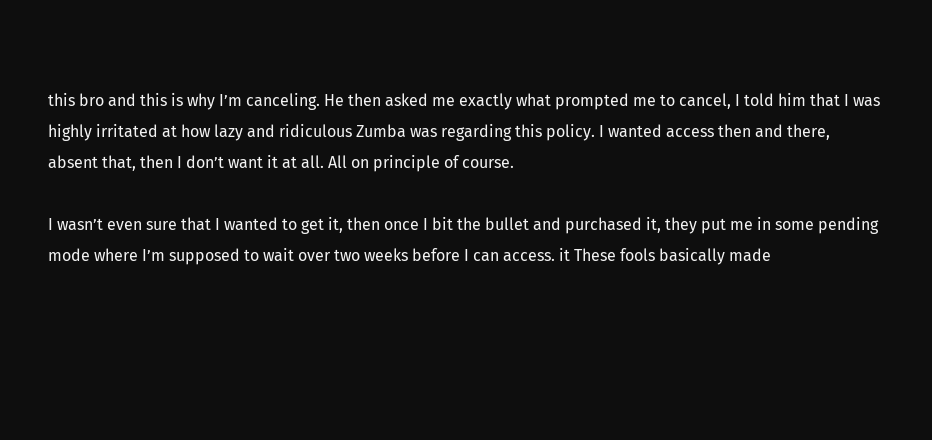this bro and this is why I’m canceling. He then asked me exactly what prompted me to cancel, I told him that I was highly irritated at how lazy and ridiculous Zumba was regarding this policy. I wanted access then and there, absent that, then I don’t want it at all. All on principle of course.

I wasn’t even sure that I wanted to get it, then once I bit the bullet and purchased it, they put me in some pending mode where I’m supposed to wait over two weeks before I can access. it These fools basically made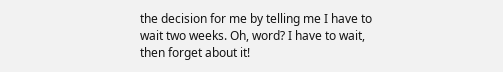the decision for me by telling me I have to wait two weeks. Oh, word? I have to wait, then forget about it!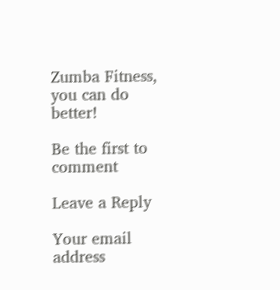Zumba Fitness, you can do better!

Be the first to comment

Leave a Reply

Your email address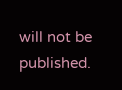will not be published.